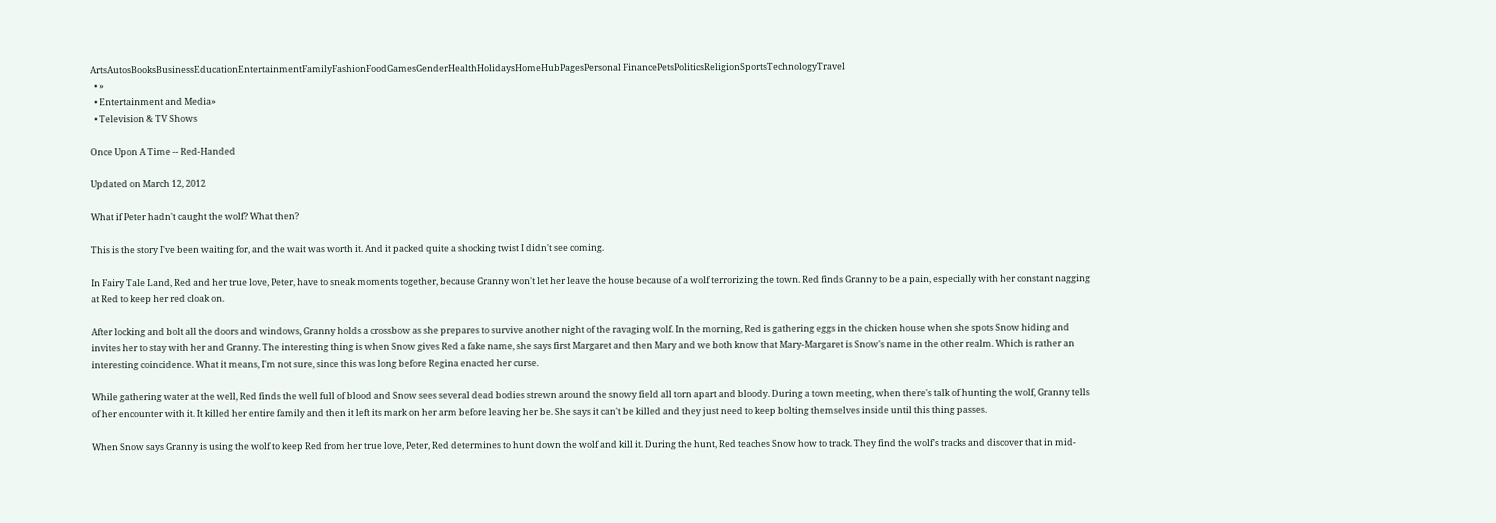ArtsAutosBooksBusinessEducationEntertainmentFamilyFashionFoodGamesGenderHealthHolidaysHomeHubPagesPersonal FinancePetsPoliticsReligionSportsTechnologyTravel
  • »
  • Entertainment and Media»
  • Television & TV Shows

Once Upon A Time -- Red-Handed

Updated on March 12, 2012

What if Peter hadn't caught the wolf? What then?

This is the story I've been waiting for, and the wait was worth it. And it packed quite a shocking twist I didn't see coming.

In Fairy Tale Land, Red and her true love, Peter, have to sneak moments together, because Granny won't let her leave the house because of a wolf terrorizing the town. Red finds Granny to be a pain, especially with her constant nagging at Red to keep her red cloak on.

After locking and bolt all the doors and windows, Granny holds a crossbow as she prepares to survive another night of the ravaging wolf. In the morning, Red is gathering eggs in the chicken house when she spots Snow hiding and invites her to stay with her and Granny. The interesting thing is when Snow gives Red a fake name, she says first Margaret and then Mary and we both know that Mary-Margaret is Snow's name in the other realm. Which is rather an interesting coincidence. What it means, I'm not sure, since this was long before Regina enacted her curse.

While gathering water at the well, Red finds the well full of blood and Snow sees several dead bodies strewn around the snowy field all torn apart and bloody. During a town meeting, when there's talk of hunting the wolf, Granny tells of her encounter with it. It killed her entire family and then it left its mark on her arm before leaving her be. She says it can't be killed and they just need to keep bolting themselves inside until this thing passes.

When Snow says Granny is using the wolf to keep Red from her true love, Peter, Red determines to hunt down the wolf and kill it. During the hunt, Red teaches Snow how to track. They find the wolf's tracks and discover that in mid-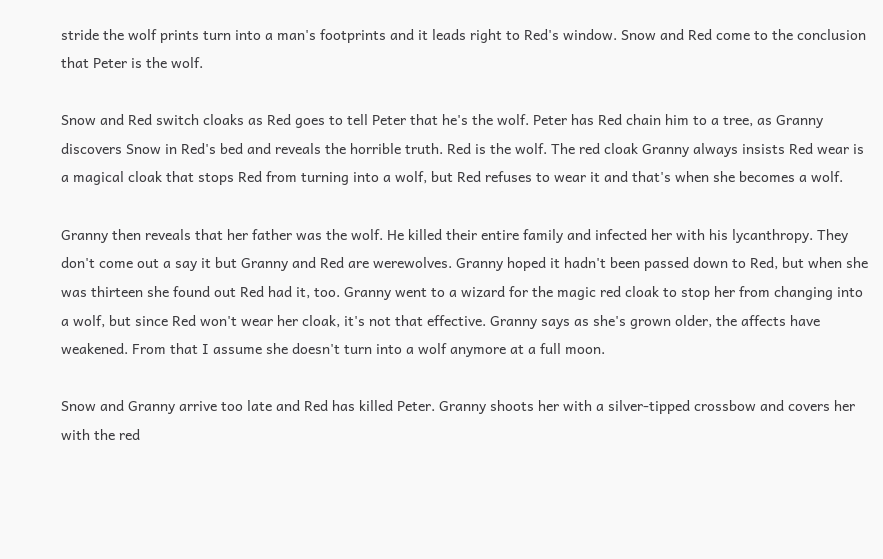stride the wolf prints turn into a man's footprints and it leads right to Red's window. Snow and Red come to the conclusion that Peter is the wolf.

Snow and Red switch cloaks as Red goes to tell Peter that he's the wolf. Peter has Red chain him to a tree, as Granny discovers Snow in Red's bed and reveals the horrible truth. Red is the wolf. The red cloak Granny always insists Red wear is a magical cloak that stops Red from turning into a wolf, but Red refuses to wear it and that's when she becomes a wolf.

Granny then reveals that her father was the wolf. He killed their entire family and infected her with his lycanthropy. They don't come out a say it but Granny and Red are werewolves. Granny hoped it hadn't been passed down to Red, but when she was thirteen she found out Red had it, too. Granny went to a wizard for the magic red cloak to stop her from changing into a wolf, but since Red won't wear her cloak, it's not that effective. Granny says as she's grown older, the affects have weakened. From that I assume she doesn't turn into a wolf anymore at a full moon.

Snow and Granny arrive too late and Red has killed Peter. Granny shoots her with a silver-tipped crossbow and covers her with the red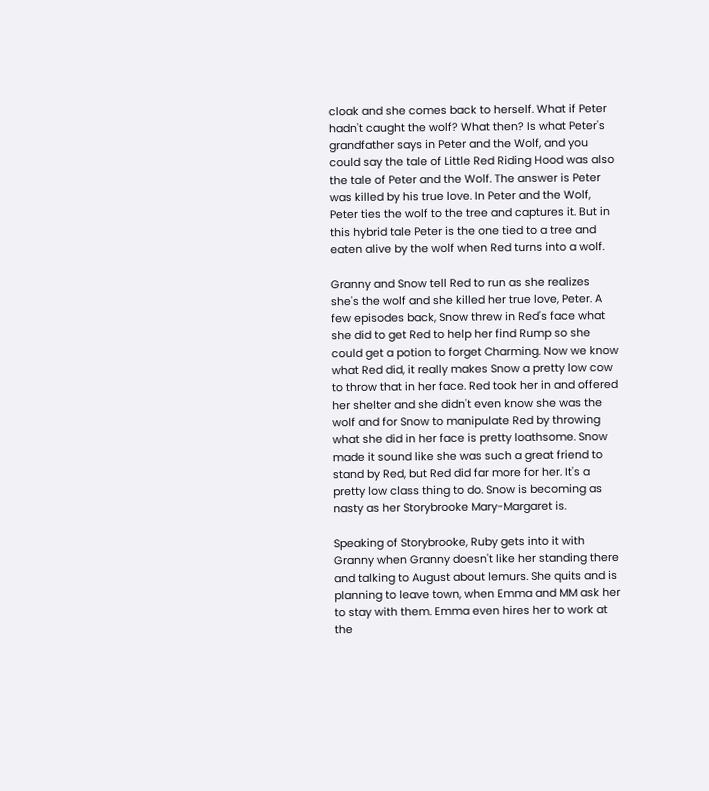cloak and she comes back to herself. What if Peter hadn't caught the wolf? What then? Is what Peter's grandfather says in Peter and the Wolf, and you could say the tale of Little Red Riding Hood was also the tale of Peter and the Wolf. The answer is Peter was killed by his true love. In Peter and the Wolf, Peter ties the wolf to the tree and captures it. But in this hybrid tale Peter is the one tied to a tree and eaten alive by the wolf when Red turns into a wolf.

Granny and Snow tell Red to run as she realizes she's the wolf and she killed her true love, Peter. A few episodes back, Snow threw in Red's face what she did to get Red to help her find Rump so she could get a potion to forget Charming. Now we know what Red did, it really makes Snow a pretty low cow to throw that in her face. Red took her in and offered her shelter and she didn't even know she was the wolf and for Snow to manipulate Red by throwing what she did in her face is pretty loathsome. Snow made it sound like she was such a great friend to stand by Red, but Red did far more for her. It's a pretty low class thing to do. Snow is becoming as nasty as her Storybrooke Mary-Margaret is.

Speaking of Storybrooke, Ruby gets into it with Granny when Granny doesn't like her standing there and talking to August about lemurs. She quits and is planning to leave town, when Emma and MM ask her to stay with them. Emma even hires her to work at the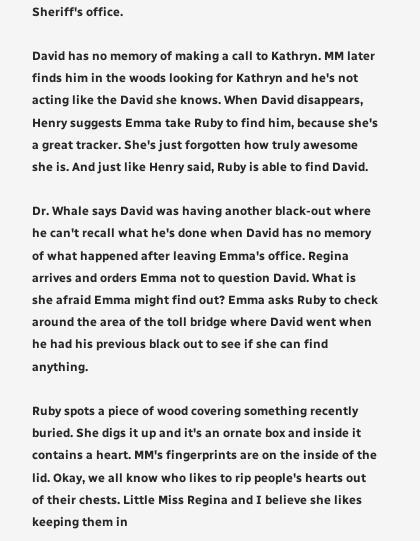Sheriff's office.

David has no memory of making a call to Kathryn. MM later finds him in the woods looking for Kathryn and he's not acting like the David she knows. When David disappears, Henry suggests Emma take Ruby to find him, because she's a great tracker. She's just forgotten how truly awesome she is. And just like Henry said, Ruby is able to find David.

Dr. Whale says David was having another black-out where he can't recall what he's done when David has no memory of what happened after leaving Emma's office. Regina arrives and orders Emma not to question David. What is she afraid Emma might find out? Emma asks Ruby to check around the area of the toll bridge where David went when he had his previous black out to see if she can find anything.

Ruby spots a piece of wood covering something recently buried. She digs it up and it's an ornate box and inside it contains a heart. MM's fingerprints are on the inside of the lid. Okay, we all know who likes to rip people's hearts out of their chests. Little Miss Regina and I believe she likes keeping them in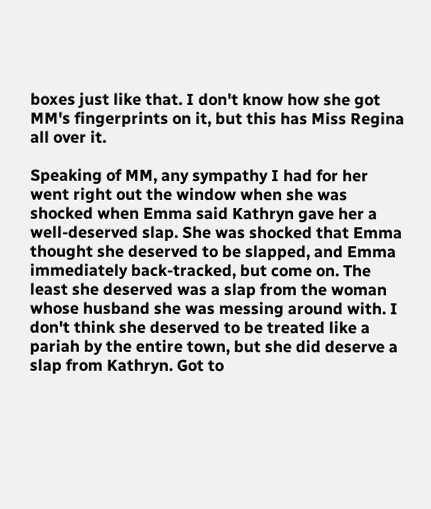boxes just like that. I don't know how she got MM's fingerprints on it, but this has Miss Regina all over it.

Speaking of MM, any sympathy I had for her went right out the window when she was shocked when Emma said Kathryn gave her a well-deserved slap. She was shocked that Emma thought she deserved to be slapped, and Emma immediately back-tracked, but come on. The least she deserved was a slap from the woman whose husband she was messing around with. I don't think she deserved to be treated like a pariah by the entire town, but she did deserve a slap from Kathryn. Got to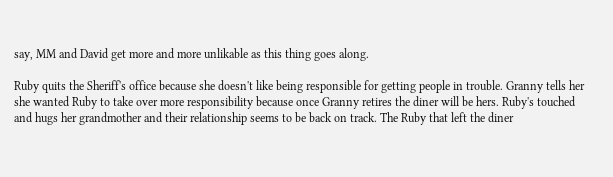say, MM and David get more and more unlikable as this thing goes along.

Ruby quits the Sheriff's office because she doesn't like being responsible for getting people in trouble. Granny tells her she wanted Ruby to take over more responsibility because once Granny retires the diner will be hers. Ruby's touched and hugs her grandmother and their relationship seems to be back on track. The Ruby that left the diner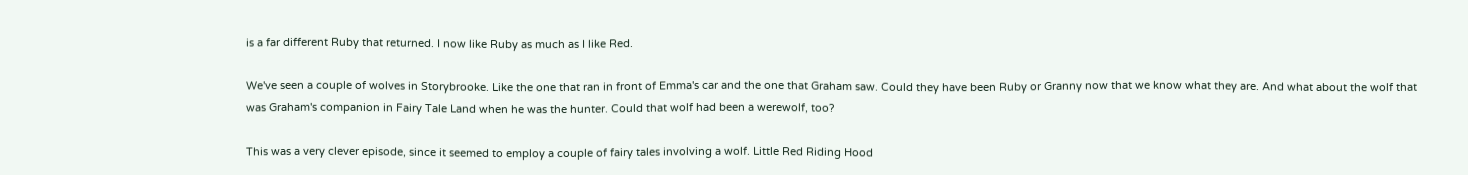is a far different Ruby that returned. I now like Ruby as much as I like Red.

We've seen a couple of wolves in Storybrooke. Like the one that ran in front of Emma's car and the one that Graham saw. Could they have been Ruby or Granny now that we know what they are. And what about the wolf that was Graham's companion in Fairy Tale Land when he was the hunter. Could that wolf had been a werewolf, too?

This was a very clever episode, since it seemed to employ a couple of fairy tales involving a wolf. Little Red Riding Hood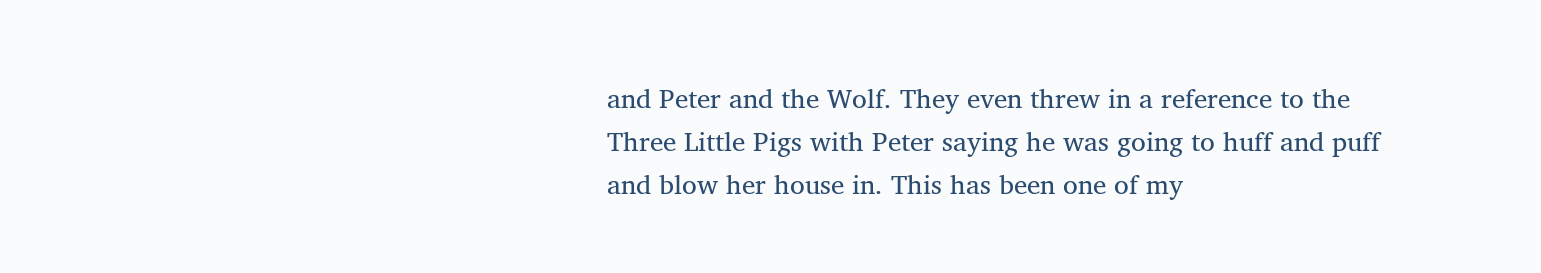and Peter and the Wolf. They even threw in a reference to the Three Little Pigs with Peter saying he was going to huff and puff and blow her house in. This has been one of my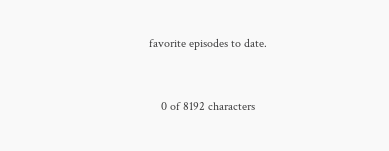favorite episodes to date.


    0 of 8192 characters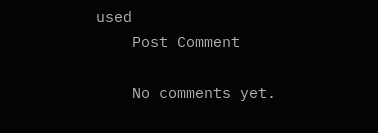used
    Post Comment

    No comments yet.